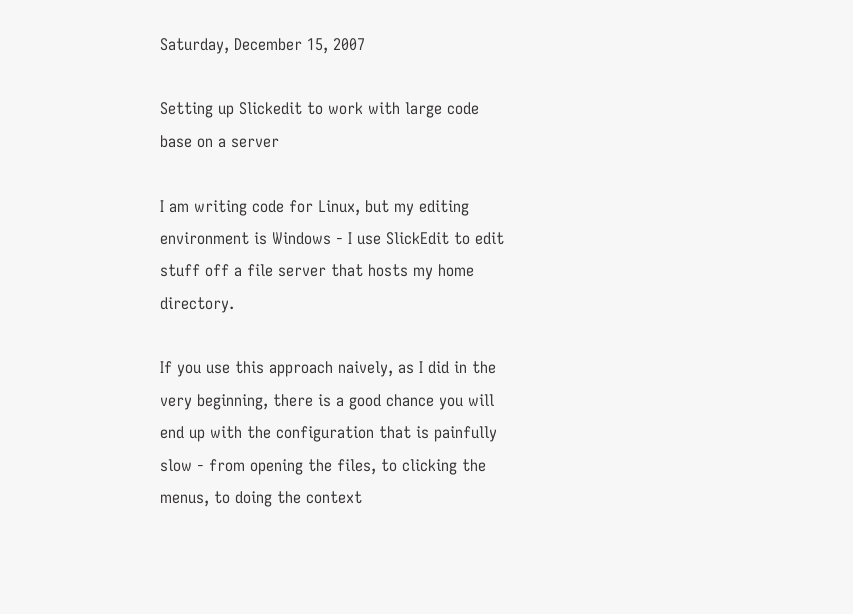Saturday, December 15, 2007

Setting up Slickedit to work with large code base on a server

I am writing code for Linux, but my editing environment is Windows - I use SlickEdit to edit stuff off a file server that hosts my home directory.

If you use this approach naively, as I did in the very beginning, there is a good chance you will end up with the configuration that is painfully slow - from opening the files, to clicking the menus, to doing the context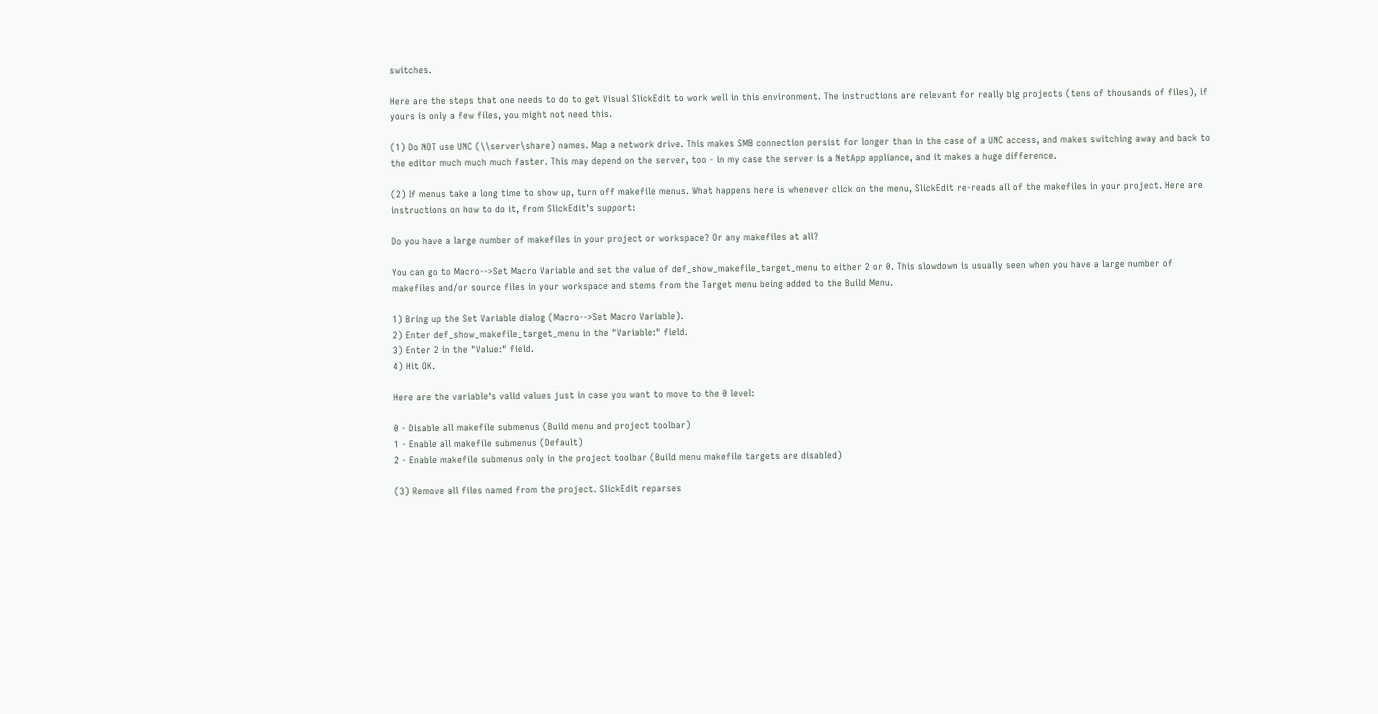switches.

Here are the steps that one needs to do to get Visual SlickEdit to work well in this environment. The instructions are relevant for really big projects (tens of thousands of files), if yours is only a few files, you might not need this.

(1) Do NOT use UNC (\\server\share) names. Map a network drive. This makes SMB connection persist for longer than in the case of a UNC access, and makes switching away and back to the editor much much much faster. This may depend on the server, too - in my case the server is a NetApp appliance, and it makes a huge difference.

(2) If menus take a long time to show up, turn off makefile menus. What happens here is whenever click on the menu, SlickEdit re-reads all of the makefiles in your project. Here are instructions on how to do it, from SlickEdit's support:

Do you have a large number of makefiles in your project or workspace? Or any makefiles at all?

You can go to Macro-->Set Macro Variable and set the value of def_show_makefile_target_menu to either 2 or 0. This slowdown is usually seen when you have a large number of makefiles and/or source files in your workspace and stems from the Target menu being added to the Build Menu.

1) Bring up the Set Variable dialog (Macro-->Set Macro Variable).
2) Enter def_show_makefile_target_menu in the "Variable:" field.
3) Enter 2 in the "Value:" field.
4) Hit OK.

Here are the variable's valid values just in case you want to move to the 0 level:

0 - Disable all makefile submenus (Build menu and project toolbar)
1 - Enable all makefile submenus (Default)
2 - Enable makefile submenus only in the project toolbar (Build menu makefile targets are disabled)

(3) Remove all files named from the project. SlickEdit reparses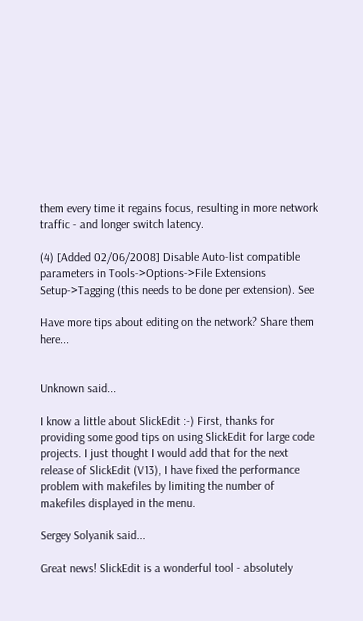them every time it regains focus, resulting in more network traffic - and longer switch latency.

(4) [Added 02/06/2008] Disable Auto-list compatible parameters in Tools->Options->File Extensions Setup->Tagging (this needs to be done per extension). See

Have more tips about editing on the network? Share them here...


Unknown said...

I know a little about SlickEdit :-) First, thanks for providing some good tips on using SlickEdit for large code projects. I just thought I would add that for the next release of SlickEdit (V13), I have fixed the performance problem with makefiles by limiting the number of makefiles displayed in the menu.

Sergey Solyanik said...

Great news! SlickEdit is a wonderful tool - absolutely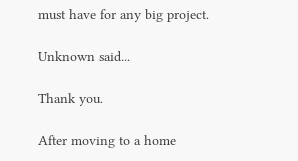must have for any big project.

Unknown said...

Thank you.

After moving to a home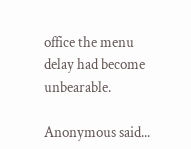office the menu delay had become unbearable.

Anonymous said...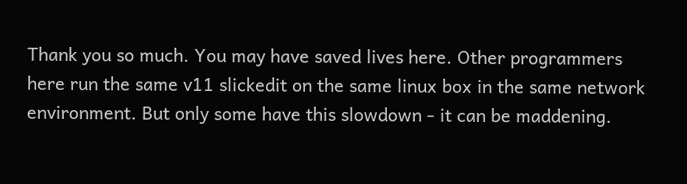Thank you so much. You may have saved lives here. Other programmers here run the same v11 slickedit on the same linux box in the same network environment. But only some have this slowdown - it can be maddening.